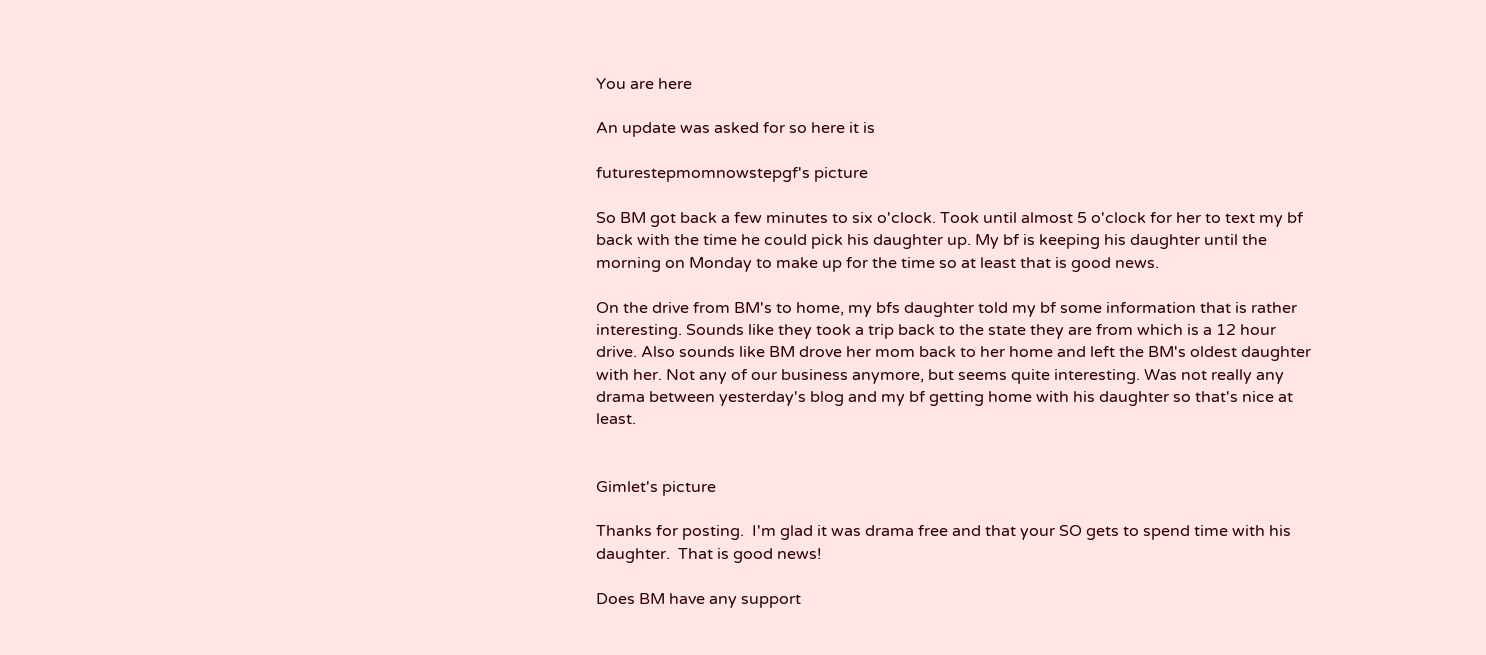You are here

An update was asked for so here it is

futurestepmomnowstepgf's picture

So BM got back a few minutes to six o'clock. Took until almost 5 o'clock for her to text my bf back with the time he could pick his daughter up. My bf is keeping his daughter until the morning on Monday to make up for the time so at least that is good news.

On the drive from BM's to home, my bfs daughter told my bf some information that is rather interesting. Sounds like they took a trip back to the state they are from which is a 12 hour drive. Also sounds like BM drove her mom back to her home and left the BM's oldest daughter with her. Not any of our business anymore, but seems quite interesting. Was not really any drama between yesterday's blog and my bf getting home with his daughter so that's nice at least.


Gimlet's picture

Thanks for posting.  I'm glad it was drama free and that your SO gets to spend time with his daughter.  That is good news!

Does BM have any support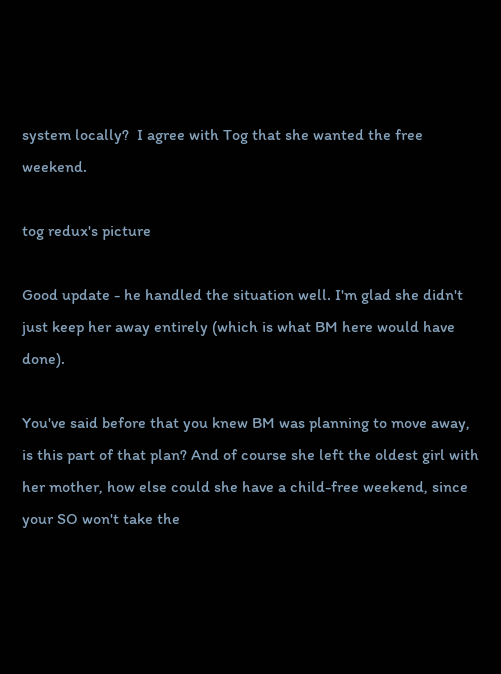system locally?  I agree with Tog that she wanted the free weekend.

tog redux's picture

Good update - he handled the situation well. I'm glad she didn't just keep her away entirely (which is what BM here would have done).

You've said before that you knew BM was planning to move away, is this part of that plan? And of course she left the oldest girl with her mother, how else could she have a child-free weekend, since your SO won't take the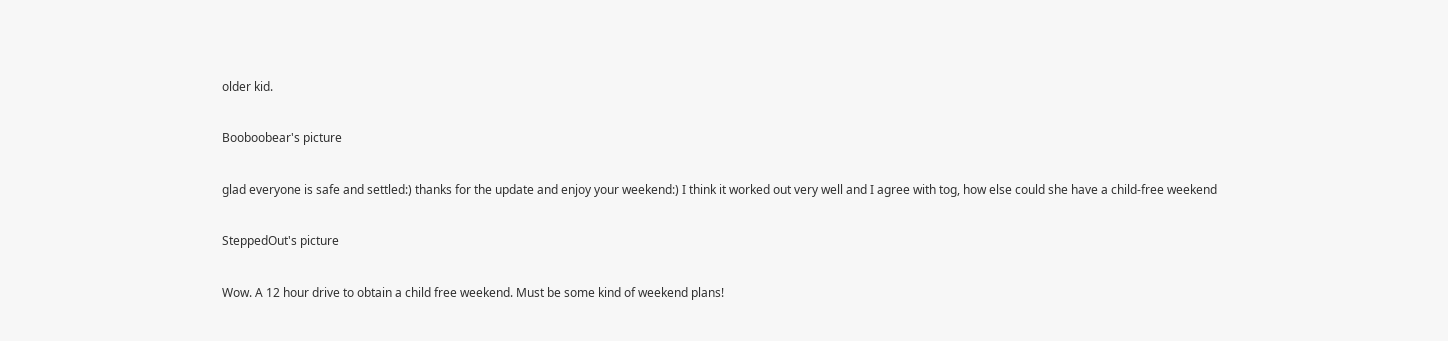older kid.

Booboobear's picture

glad everyone is safe and settled:) thanks for the update and enjoy your weekend:) I think it worked out very well and I agree with tog, how else could she have a child-free weekend

SteppedOut's picture

Wow. A 12 hour drive to obtain a child free weekend. Must be some kind of weekend plans!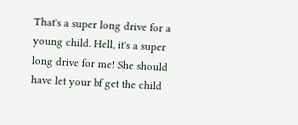That's a super long drive for a young child. Hell, it's a super long drive for me! She should have let your bf get the child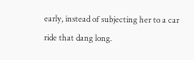early, instead of subjecting her to a car ride that dang long.